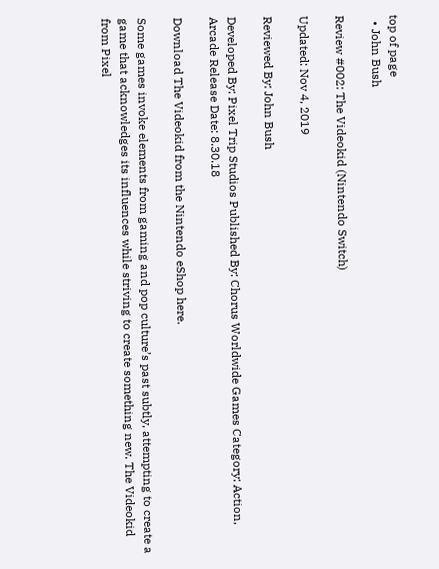top of page
  • John Bush

Review #002: The Videokid (Nintendo Switch)

Updated: Nov 4, 2019

Reviewed By: John Bush

Developed By: Pixel Trip Studios Published By: Chorus Worldwide Games Category: Action, Arcade Release Date: 8.30.18

Download The Videokid from the Nintendo eShop here.

Some games invoke elements from gaming and pop culture’s past subtly, attempting to create a game that acknowledges its influences while striving to create something new. The Videokid from Pixel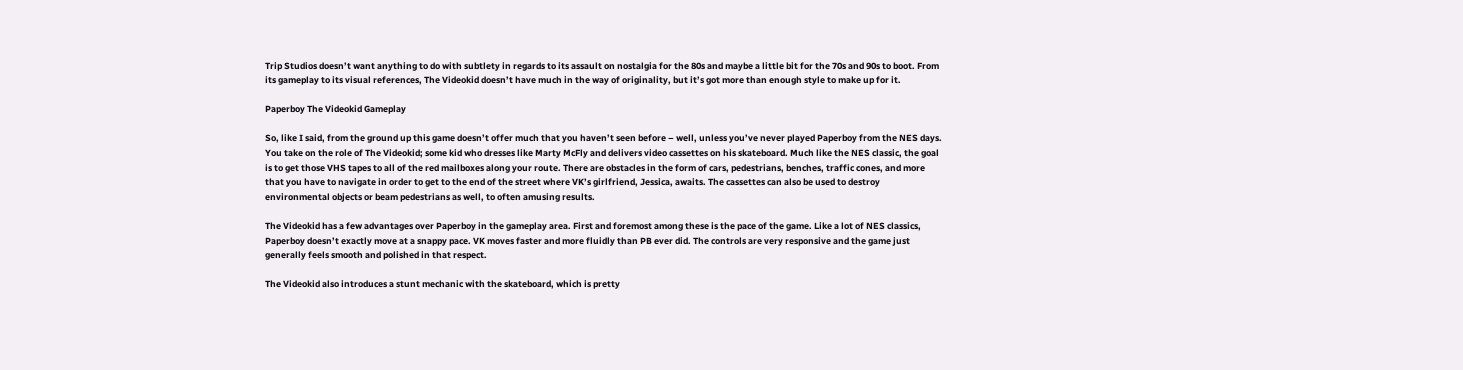Trip Studios doesn’t want anything to do with subtlety in regards to its assault on nostalgia for the 80s and maybe a little bit for the 70s and 90s to boot. From its gameplay to its visual references, The Videokid doesn’t have much in the way of originality, but it’s got more than enough style to make up for it.

Paperboy The Videokid Gameplay

So, like I said, from the ground up this game doesn’t offer much that you haven’t seen before – well, unless you’ve never played Paperboy from the NES days. You take on the role of The Videokid; some kid who dresses like Marty McFly and delivers video cassettes on his skateboard. Much like the NES classic, the goal is to get those VHS tapes to all of the red mailboxes along your route. There are obstacles in the form of cars, pedestrians, benches, traffic cones, and more that you have to navigate in order to get to the end of the street where VK’s girlfriend, Jessica, awaits. The cassettes can also be used to destroy environmental objects or beam pedestrians as well, to often amusing results.

The Videokid has a few advantages over Paperboy in the gameplay area. First and foremost among these is the pace of the game. Like a lot of NES classics, Paperboy doesn’t exactly move at a snappy pace. VK moves faster and more fluidly than PB ever did. The controls are very responsive and the game just generally feels smooth and polished in that respect.

The Videokid also introduces a stunt mechanic with the skateboard, which is pretty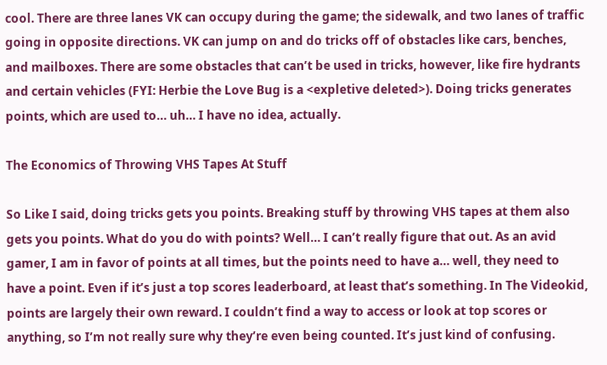cool. There are three lanes VK can occupy during the game; the sidewalk, and two lanes of traffic going in opposite directions. VK can jump on and do tricks off of obstacles like cars, benches, and mailboxes. There are some obstacles that can’t be used in tricks, however, like fire hydrants and certain vehicles (FYI: Herbie the Love Bug is a <expletive deleted>). Doing tricks generates points, which are used to… uh… I have no idea, actually.

The Economics of Throwing VHS Tapes At Stuff

So Like I said, doing tricks gets you points. Breaking stuff by throwing VHS tapes at them also gets you points. What do you do with points? Well… I can’t really figure that out. As an avid gamer, I am in favor of points at all times, but the points need to have a… well, they need to have a point. Even if it’s just a top scores leaderboard, at least that’s something. In The Videokid, points are largely their own reward. I couldn’t find a way to access or look at top scores or anything, so I’m not really sure why they’re even being counted. It’s just kind of confusing.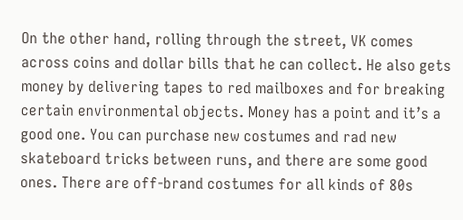On the other hand, rolling through the street, VK comes across coins and dollar bills that he can collect. He also gets money by delivering tapes to red mailboxes and for breaking certain environmental objects. Money has a point and it’s a good one. You can purchase new costumes and rad new skateboard tricks between runs, and there are some good ones. There are off-brand costumes for all kinds of 80s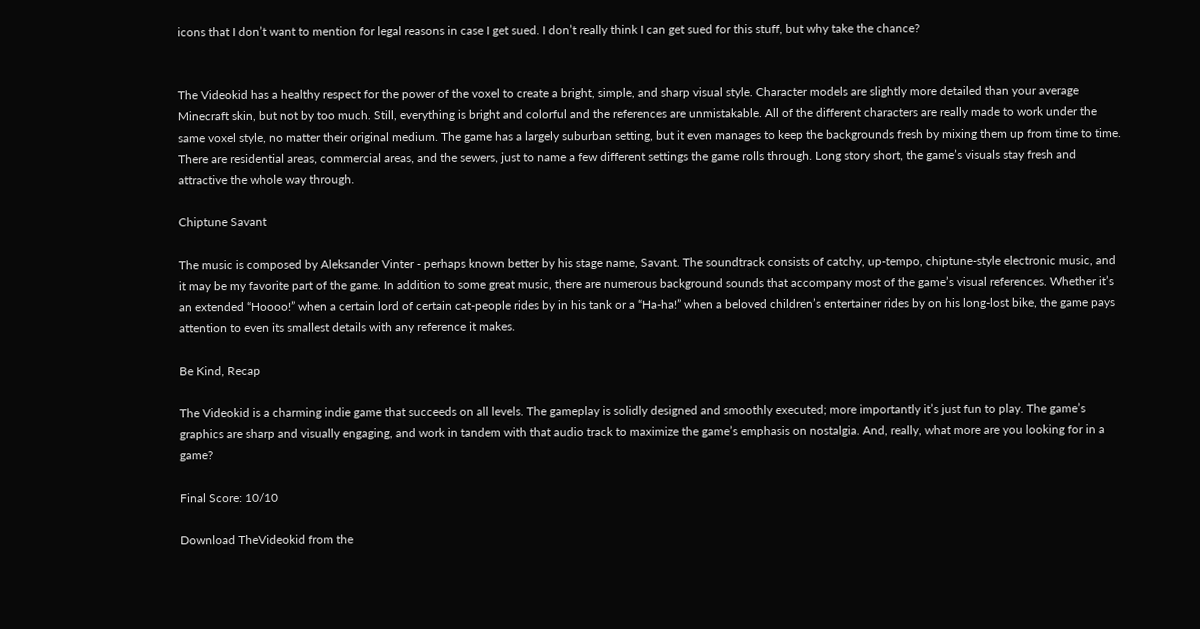icons that I don’t want to mention for legal reasons in case I get sued. I don’t really think I can get sued for this stuff, but why take the chance?


The Videokid has a healthy respect for the power of the voxel to create a bright, simple, and sharp visual style. Character models are slightly more detailed than your average Minecraft skin, but not by too much. Still, everything is bright and colorful and the references are unmistakable. All of the different characters are really made to work under the same voxel style, no matter their original medium. The game has a largely suburban setting, but it even manages to keep the backgrounds fresh by mixing them up from time to time. There are residential areas, commercial areas, and the sewers, just to name a few different settings the game rolls through. Long story short, the game’s visuals stay fresh and attractive the whole way through.

Chiptune Savant

The music is composed by Aleksander Vinter - perhaps known better by his stage name, Savant. The soundtrack consists of catchy, up-tempo, chiptune-style electronic music, and it may be my favorite part of the game. In addition to some great music, there are numerous background sounds that accompany most of the game’s visual references. Whether it’s an extended “Hoooo!” when a certain lord of certain cat-people rides by in his tank or a “Ha-ha!” when a beloved children’s entertainer rides by on his long-lost bike, the game pays attention to even its smallest details with any reference it makes.

Be Kind, Recap

The Videokid is a charming indie game that succeeds on all levels. The gameplay is solidly designed and smoothly executed; more importantly it’s just fun to play. The game’s graphics are sharp and visually engaging, and work in tandem with that audio track to maximize the game’s emphasis on nostalgia. And, really, what more are you looking for in a game?

Final Score: 10/10

Download TheVideokid from the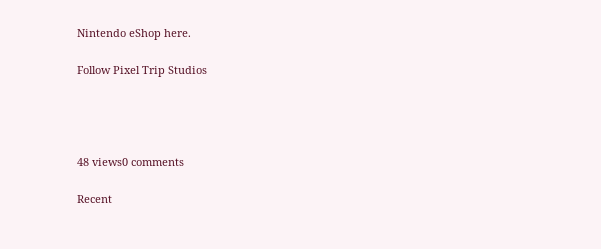Nintendo eShop here.

Follow Pixel Trip Studios




48 views0 comments

Recent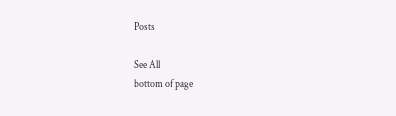Posts

See All
bottom of page